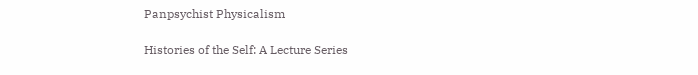Panpsychist Physicalism

Histories of the Self: A Lecture Series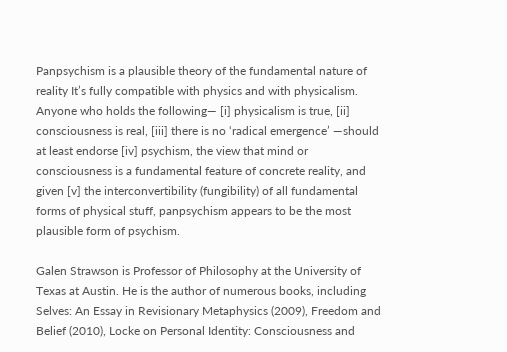Panpsychism is a plausible theory of the fundamental nature of reality It’s fully compatible with physics and with physicalism. Anyone who holds the following— [i] physicalism is true, [ii] consciousness is real, [iii] there is no ‘radical emergence’ —should at least endorse [iv] psychism, the view that mind or consciousness is a fundamental feature of concrete reality, and given [v] the interconvertibility (fungibility) of all fundamental forms of physical stuff, panpsychism appears to be the most plausible form of psychism.

Galen Strawson is Professor of Philosophy at the University of Texas at Austin. He is the author of numerous books, including Selves: An Essay in Revisionary Metaphysics (2009), Freedom and Belief (2010), Locke on Personal Identity: Consciousness and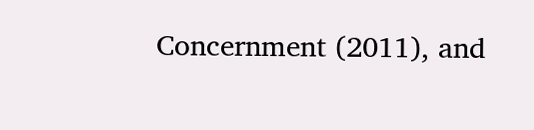Concernment (2011), and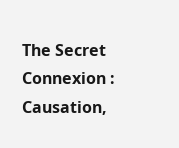The Secret Connexion : Causation,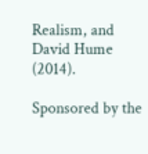Realism, and David Hume (2014).

Sponsored by the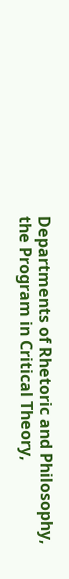Departments of Rhetoric and Philosophy, the Program in Critical Theory,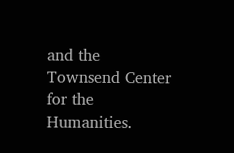and the Townsend Center for the Humanities.